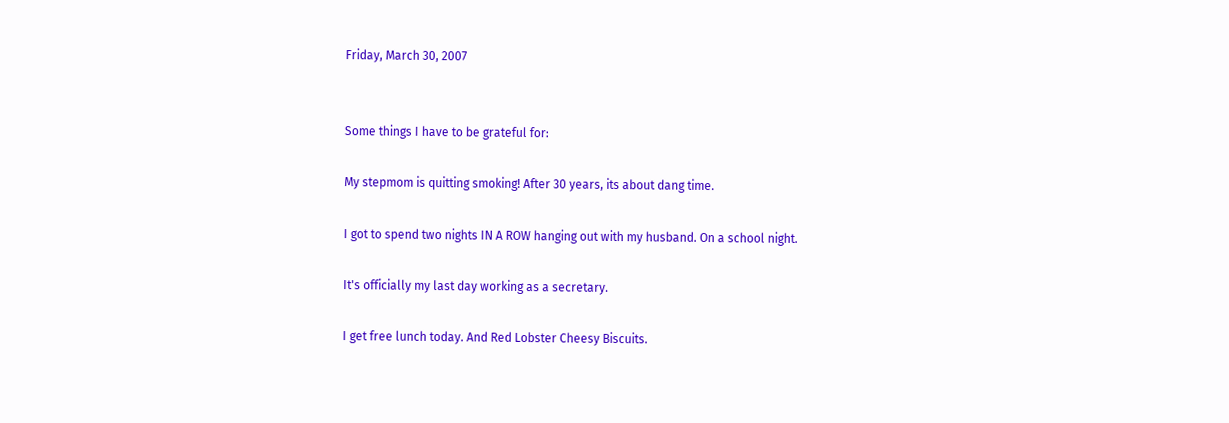Friday, March 30, 2007


Some things I have to be grateful for:

My stepmom is quitting smoking! After 30 years, its about dang time.

I got to spend two nights IN A ROW hanging out with my husband. On a school night.

It's officially my last day working as a secretary.

I get free lunch today. And Red Lobster Cheesy Biscuits.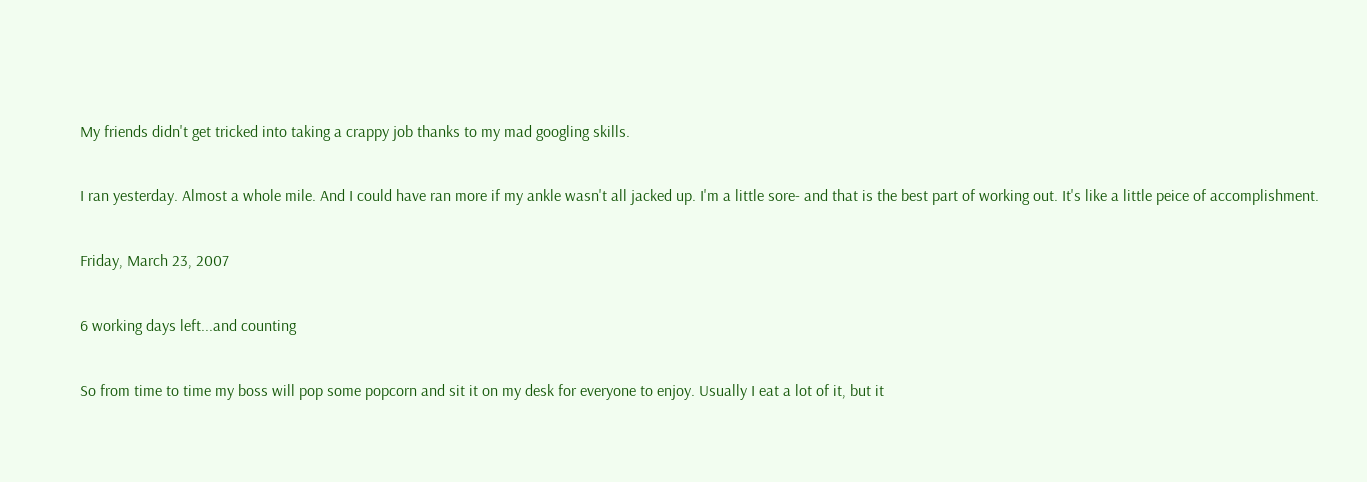My friends didn't get tricked into taking a crappy job thanks to my mad googling skills.

I ran yesterday. Almost a whole mile. And I could have ran more if my ankle wasn't all jacked up. I'm a little sore- and that is the best part of working out. It's like a little peice of accomplishment.

Friday, March 23, 2007

6 working days left...and counting

So from time to time my boss will pop some popcorn and sit it on my desk for everyone to enjoy. Usually I eat a lot of it, but it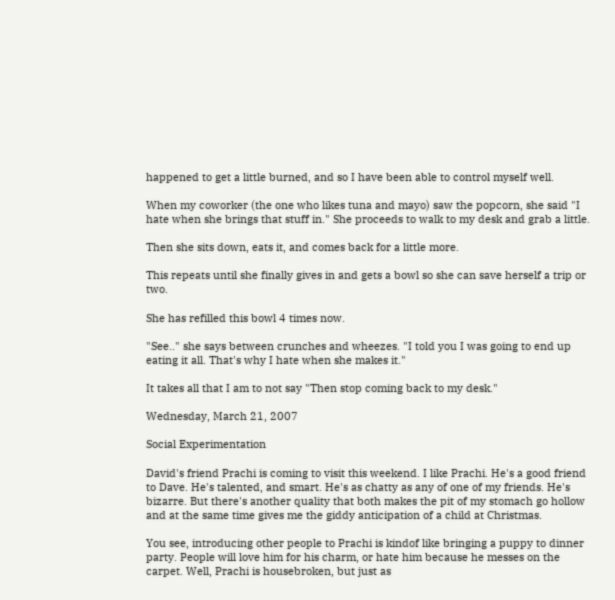happened to get a little burned, and so I have been able to control myself well.

When my coworker (the one who likes tuna and mayo) saw the popcorn, she said "I hate when she brings that stuff in." She proceeds to walk to my desk and grab a little.

Then she sits down, eats it, and comes back for a little more.

This repeats until she finally gives in and gets a bowl so she can save herself a trip or two.

She has refilled this bowl 4 times now.

"See.." she says between crunches and wheezes. "I told you I was going to end up eating it all. That's why I hate when she makes it."

It takes all that I am to not say "Then stop coming back to my desk."

Wednesday, March 21, 2007

Social Experimentation

David's friend Prachi is coming to visit this weekend. I like Prachi. He's a good friend to Dave. He's talented, and smart. He's as chatty as any of one of my friends. He's bizarre. But there's another quality that both makes the pit of my stomach go hollow and at the same time gives me the giddy anticipation of a child at Christmas.

You see, introducing other people to Prachi is kindof like bringing a puppy to dinner party. People will love him for his charm, or hate him because he messes on the carpet. Well, Prachi is housebroken, but just as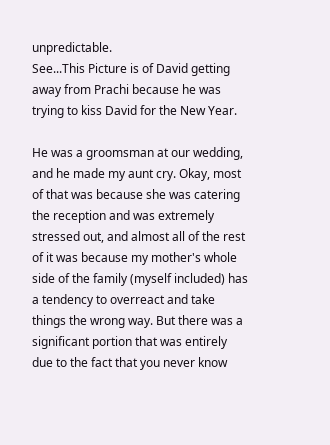unpredictable.
See...This Picture is of David getting away from Prachi because he was trying to kiss David for the New Year.

He was a groomsman at our wedding, and he made my aunt cry. Okay, most of that was because she was catering the reception and was extremely stressed out, and almost all of the rest of it was because my mother's whole side of the family (myself included) has a tendency to overreact and take things the wrong way. But there was a significant portion that was entirely due to the fact that you never know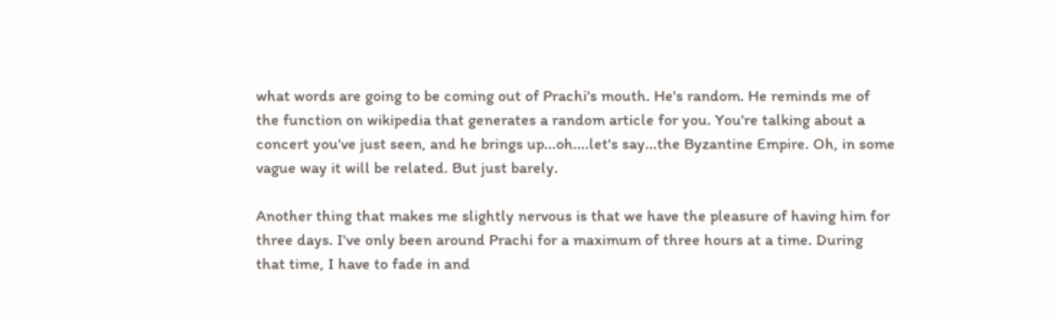what words are going to be coming out of Prachi's mouth. He's random. He reminds me of the function on wikipedia that generates a random article for you. You're talking about a concert you've just seen, and he brings up...oh....let's say...the Byzantine Empire. Oh, in some vague way it will be related. But just barely.

Another thing that makes me slightly nervous is that we have the pleasure of having him for three days. I've only been around Prachi for a maximum of three hours at a time. During that time, I have to fade in and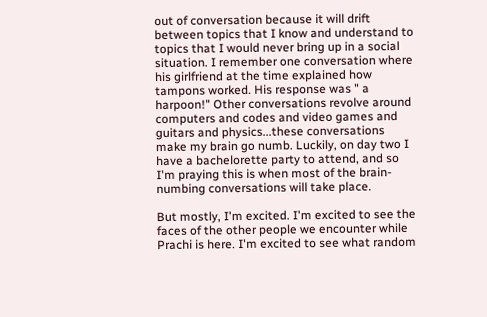out of conversation because it will drift between topics that I know and understand to topics that I would never bring up in a social situation. I remember one conversation where his girlfriend at the time explained how tampons worked. His response was " a harpoon!" Other conversations revolve around computers and codes and video games and guitars and physics...these conversations make my brain go numb. Luckily, on day two I have a bachelorette party to attend, and so I'm praying this is when most of the brain-numbing conversations will take place.

But mostly, I'm excited. I'm excited to see the faces of the other people we encounter while Prachi is here. I'm excited to see what random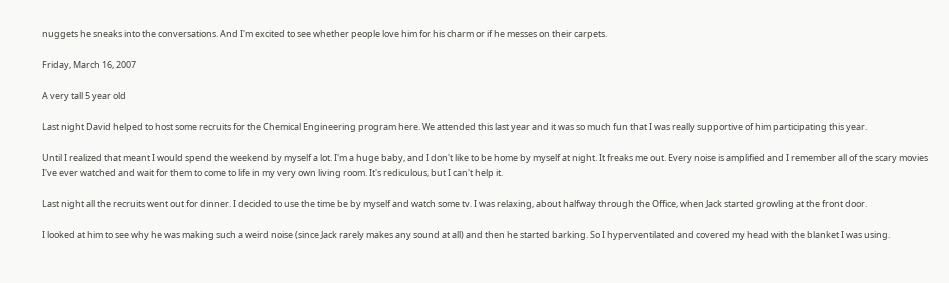nuggets he sneaks into the conversations. And I'm excited to see whether people love him for his charm or if he messes on their carpets.

Friday, March 16, 2007

A very tall 5 year old

Last night David helped to host some recruits for the Chemical Engineering program here. We attended this last year and it was so much fun that I was really supportive of him participating this year.

Until I realized that meant I would spend the weekend by myself a lot. I'm a huge baby, and I don't like to be home by myself at night. It freaks me out. Every noise is amplified and I remember all of the scary movies I've ever watched and wait for them to come to life in my very own living room. It's rediculous, but I can't help it.

Last night all the recruits went out for dinner. I decided to use the time be by myself and watch some tv. I was relaxing, about halfway through the Office, when Jack started growling at the front door.

I looked at him to see why he was making such a weird noise (since Jack rarely makes any sound at all) and then he started barking. So I hyperventilated and covered my head with the blanket I was using.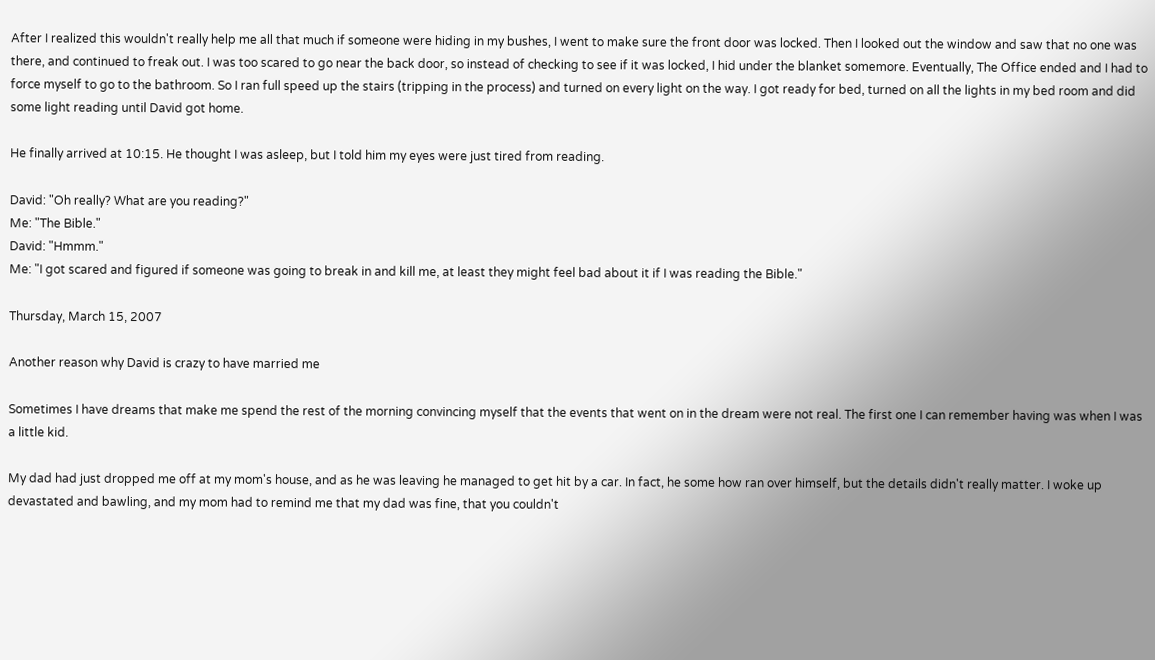After I realized this wouldn't really help me all that much if someone were hiding in my bushes, I went to make sure the front door was locked. Then I looked out the window and saw that no one was there, and continued to freak out. I was too scared to go near the back door, so instead of checking to see if it was locked, I hid under the blanket somemore. Eventually, The Office ended and I had to force myself to go to the bathroom. So I ran full speed up the stairs (tripping in the process) and turned on every light on the way. I got ready for bed, turned on all the lights in my bed room and did some light reading until David got home.

He finally arrived at 10:15. He thought I was asleep, but I told him my eyes were just tired from reading.

David: "Oh really? What are you reading?"
Me: "The Bible."
David: "Hmmm."
Me: "I got scared and figured if someone was going to break in and kill me, at least they might feel bad about it if I was reading the Bible."

Thursday, March 15, 2007

Another reason why David is crazy to have married me

Sometimes I have dreams that make me spend the rest of the morning convincing myself that the events that went on in the dream were not real. The first one I can remember having was when I was a little kid.

My dad had just dropped me off at my mom's house, and as he was leaving he managed to get hit by a car. In fact, he some how ran over himself, but the details didn't really matter. I woke up devastated and bawling, and my mom had to remind me that my dad was fine, that you couldn't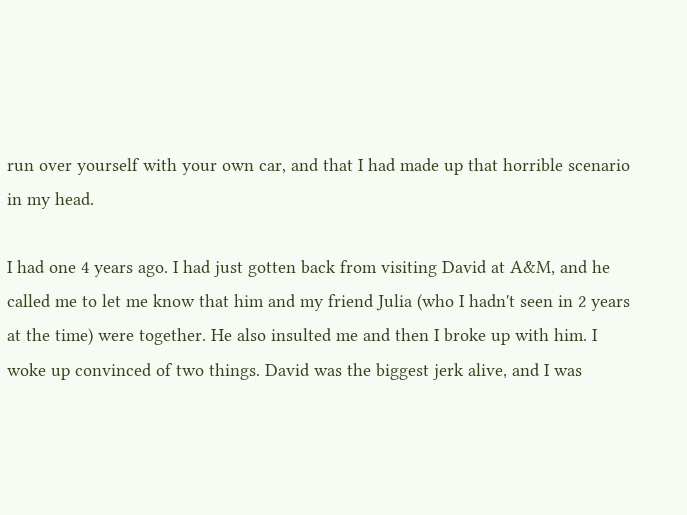run over yourself with your own car, and that I had made up that horrible scenario in my head.

I had one 4 years ago. I had just gotten back from visiting David at A&M, and he called me to let me know that him and my friend Julia (who I hadn't seen in 2 years at the time) were together. He also insulted me and then I broke up with him. I woke up convinced of two things. David was the biggest jerk alive, and I was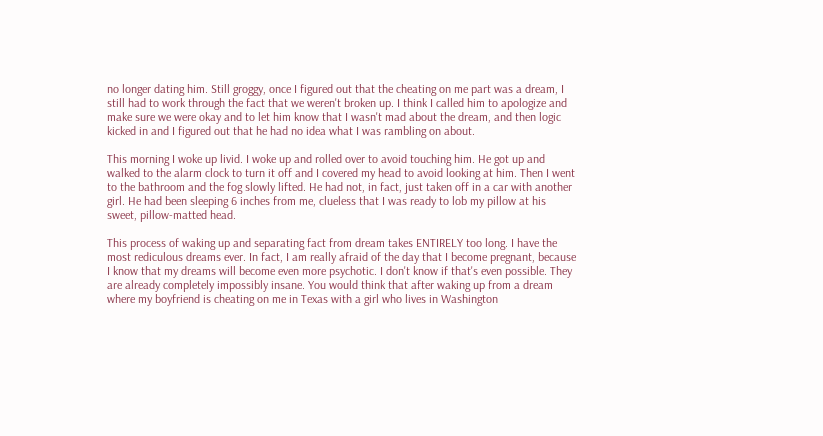no longer dating him. Still groggy, once I figured out that the cheating on me part was a dream, I still had to work through the fact that we weren't broken up. I think I called him to apologize and make sure we were okay and to let him know that I wasn't mad about the dream, and then logic kicked in and I figured out that he had no idea what I was rambling on about.

This morning I woke up livid. I woke up and rolled over to avoid touching him. He got up and walked to the alarm clock to turn it off and I covered my head to avoid looking at him. Then I went to the bathroom and the fog slowly lifted. He had not, in fact, just taken off in a car with another girl. He had been sleeping 6 inches from me, clueless that I was ready to lob my pillow at his sweet, pillow-matted head.

This process of waking up and separating fact from dream takes ENTIRELY too long. I have the most rediculous dreams ever. In fact, I am really afraid of the day that I become pregnant, because I know that my dreams will become even more psychotic. I don't know if that's even possible. They are already completely impossibly insane. You would think that after waking up from a dream where my boyfriend is cheating on me in Texas with a girl who lives in Washington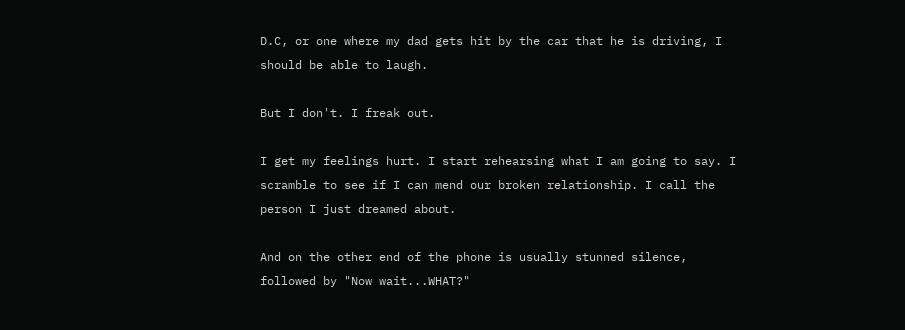D.C, or one where my dad gets hit by the car that he is driving, I should be able to laugh.

But I don't. I freak out.

I get my feelings hurt. I start rehearsing what I am going to say. I scramble to see if I can mend our broken relationship. I call the person I just dreamed about.

And on the other end of the phone is usually stunned silence, followed by "Now wait...WHAT?"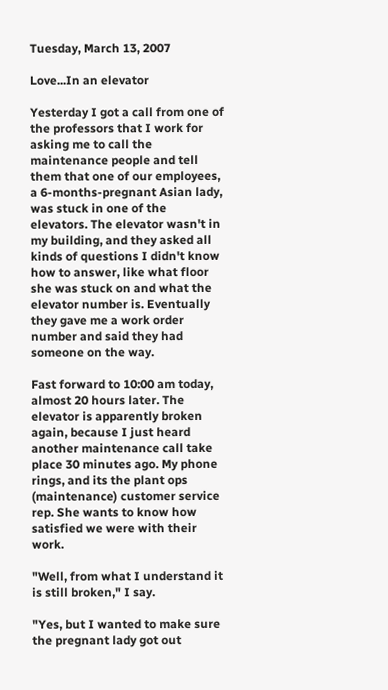Tuesday, March 13, 2007

Love...In an elevator

Yesterday I got a call from one of the professors that I work for asking me to call the maintenance people and tell them that one of our employees, a 6-months-pregnant Asian lady, was stuck in one of the elevators. The elevator wasn't in my building, and they asked all kinds of questions I didn't know how to answer, like what floor she was stuck on and what the elevator number is. Eventually they gave me a work order number and said they had someone on the way.

Fast forward to 10:00 am today, almost 20 hours later. The elevator is apparently broken again, because I just heard another maintenance call take place 30 minutes ago. My phone rings, and its the plant ops (maintenance) customer service rep. She wants to know how satisfied we were with their work.

"Well, from what I understand it is still broken," I say.

"Yes, but I wanted to make sure the pregnant lady got out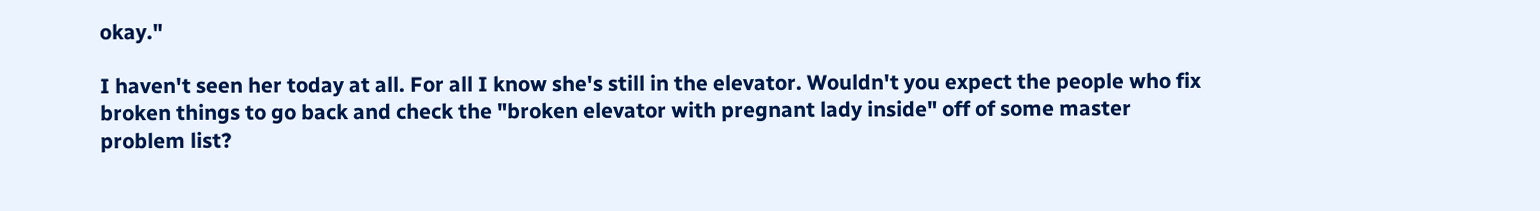okay."

I haven't seen her today at all. For all I know she's still in the elevator. Wouldn't you expect the people who fix broken things to go back and check the "broken elevator with pregnant lady inside" off of some master problem list?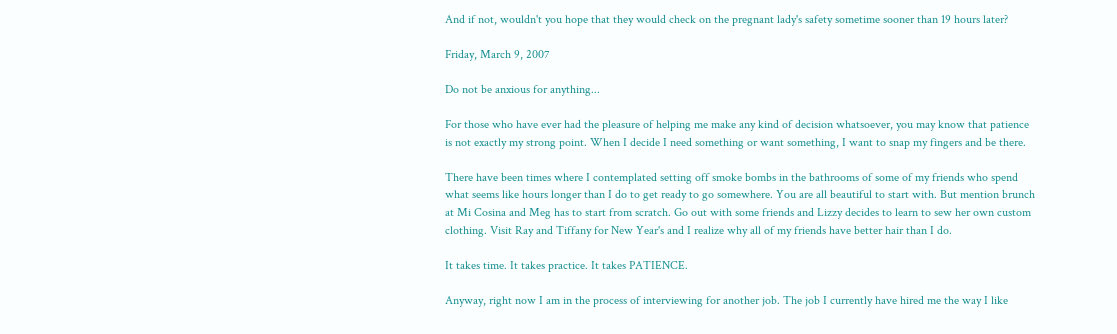And if not, wouldn't you hope that they would check on the pregnant lady's safety sometime sooner than 19 hours later?

Friday, March 9, 2007

Do not be anxious for anything...

For those who have ever had the pleasure of helping me make any kind of decision whatsoever, you may know that patience is not exactly my strong point. When I decide I need something or want something, I want to snap my fingers and be there.

There have been times where I contemplated setting off smoke bombs in the bathrooms of some of my friends who spend what seems like hours longer than I do to get ready to go somewhere. You are all beautiful to start with. But mention brunch at Mi Cosina and Meg has to start from scratch. Go out with some friends and Lizzy decides to learn to sew her own custom clothing. Visit Ray and Tiffany for New Year's and I realize why all of my friends have better hair than I do.

It takes time. It takes practice. It takes PATIENCE.

Anyway, right now I am in the process of interviewing for another job. The job I currently have hired me the way I like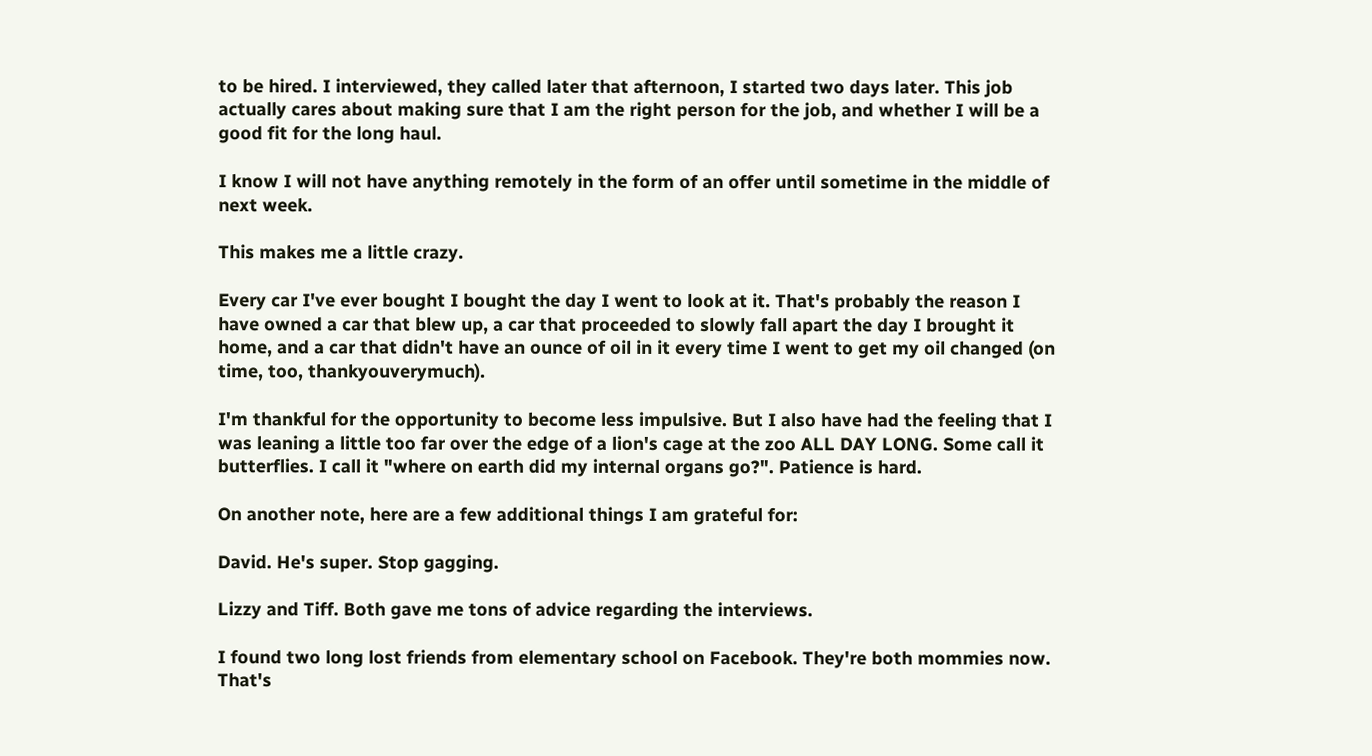to be hired. I interviewed, they called later that afternoon, I started two days later. This job actually cares about making sure that I am the right person for the job, and whether I will be a good fit for the long haul.

I know I will not have anything remotely in the form of an offer until sometime in the middle of next week.

This makes me a little crazy.

Every car I've ever bought I bought the day I went to look at it. That's probably the reason I have owned a car that blew up, a car that proceeded to slowly fall apart the day I brought it home, and a car that didn't have an ounce of oil in it every time I went to get my oil changed (on time, too, thankyouverymuch).

I'm thankful for the opportunity to become less impulsive. But I also have had the feeling that I was leaning a little too far over the edge of a lion's cage at the zoo ALL DAY LONG. Some call it butterflies. I call it "where on earth did my internal organs go?". Patience is hard.

On another note, here are a few additional things I am grateful for:

David. He's super. Stop gagging.

Lizzy and Tiff. Both gave me tons of advice regarding the interviews.

I found two long lost friends from elementary school on Facebook. They're both mommies now. That's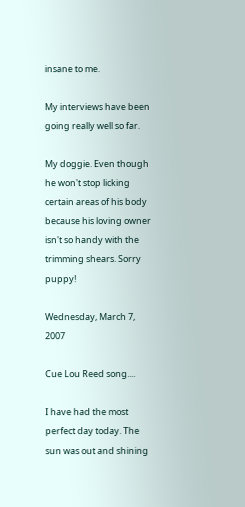insane to me.

My interviews have been going really well so far.

My doggie. Even though he won't stop licking certain areas of his body because his loving owner isn't so handy with the trimming shears. Sorry puppy!

Wednesday, March 7, 2007

Cue Lou Reed song....

I have had the most perfect day today. The sun was out and shining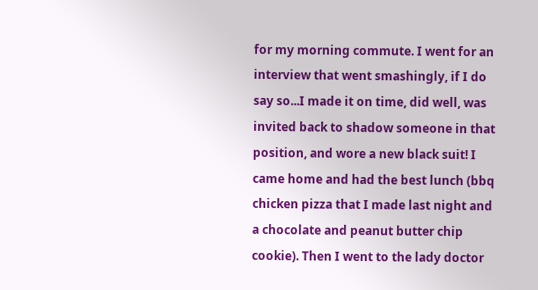for my morning commute. I went for an interview that went smashingly, if I do say so...I made it on time, did well, was invited back to shadow someone in that position, and wore a new black suit! I came home and had the best lunch (bbq chicken pizza that I made last night and a chocolate and peanut butter chip cookie). Then I went to the lady doctor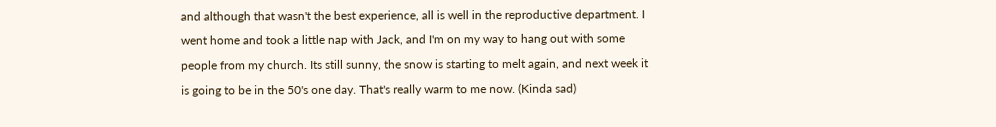and although that wasn't the best experience, all is well in the reproductive department. I went home and took a little nap with Jack, and I'm on my way to hang out with some people from my church. Its still sunny, the snow is starting to melt again, and next week it is going to be in the 50's one day. That's really warm to me now. (Kinda sad)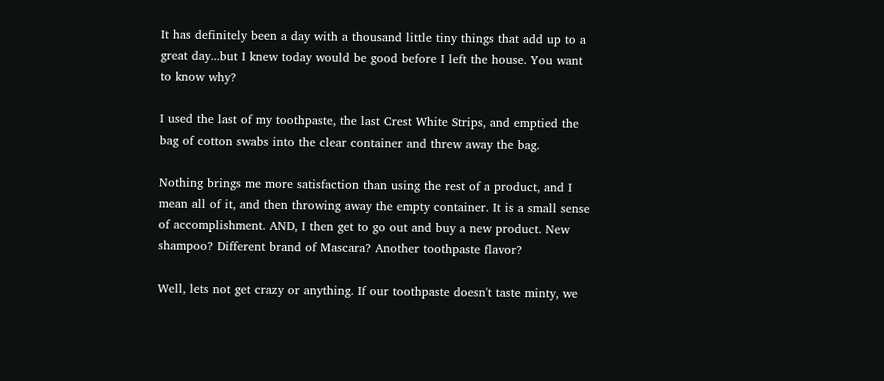It has definitely been a day with a thousand little tiny things that add up to a great day...but I knew today would be good before I left the house. You want to know why?

I used the last of my toothpaste, the last Crest White Strips, and emptied the bag of cotton swabs into the clear container and threw away the bag.

Nothing brings me more satisfaction than using the rest of a product, and I mean all of it, and then throwing away the empty container. It is a small sense of accomplishment. AND, I then get to go out and buy a new product. New shampoo? Different brand of Mascara? Another toothpaste flavor?

Well, lets not get crazy or anything. If our toothpaste doesn't taste minty, we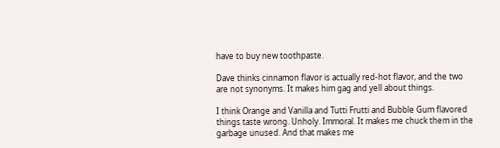have to buy new toothpaste.

Dave thinks cinnamon flavor is actually red-hot flavor, and the two are not synonyms. It makes him gag and yell about things.

I think Orange and Vanilla and Tutti Frutti and Bubble Gum flavored things taste wrong. Unholy. Immoral. It makes me chuck them in the garbage unused. And that makes me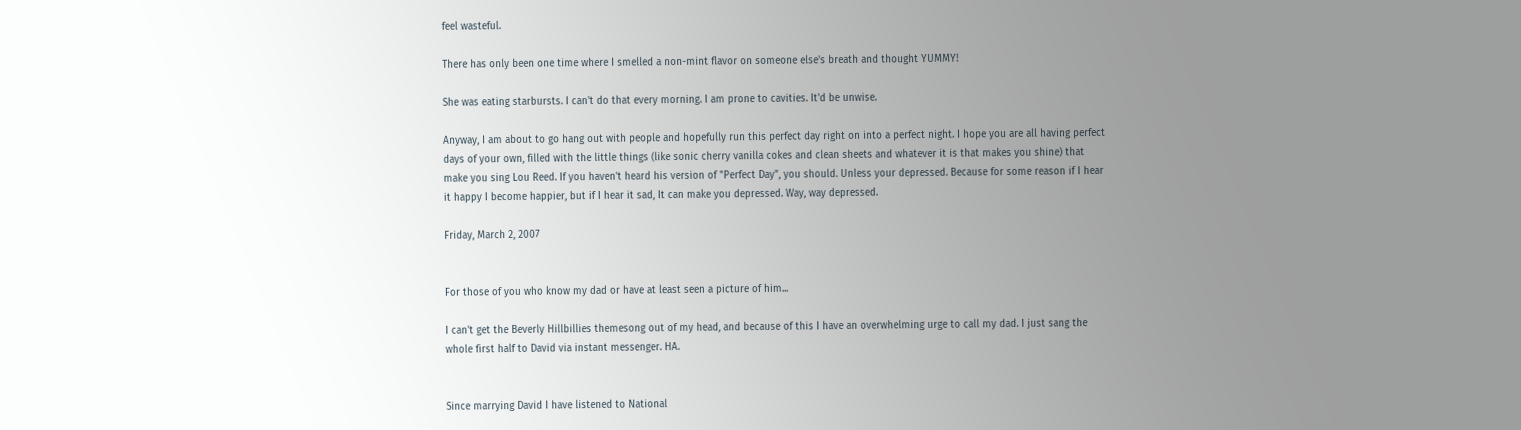feel wasteful.

There has only been one time where I smelled a non-mint flavor on someone else's breath and thought YUMMY!

She was eating starbursts. I can't do that every morning. I am prone to cavities. It'd be unwise.

Anyway, I am about to go hang out with people and hopefully run this perfect day right on into a perfect night. I hope you are all having perfect days of your own, filled with the little things (like sonic cherry vanilla cokes and clean sheets and whatever it is that makes you shine) that make you sing Lou Reed. If you haven't heard his version of "Perfect Day", you should. Unless your depressed. Because for some reason if I hear it happy I become happier, but if I hear it sad, It can make you depressed. Way, way depressed.

Friday, March 2, 2007


For those of you who know my dad or have at least seen a picture of him...

I can't get the Beverly Hillbillies themesong out of my head, and because of this I have an overwhelming urge to call my dad. I just sang the whole first half to David via instant messenger. HA.


Since marrying David I have listened to National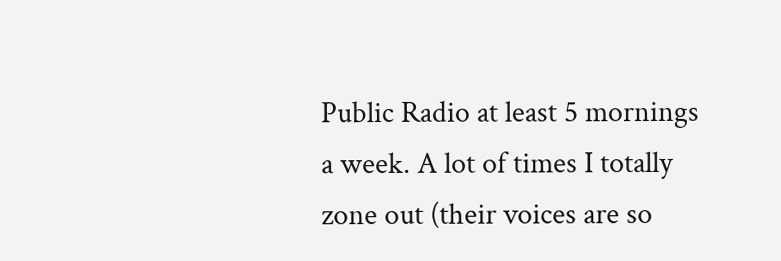Public Radio at least 5 mornings a week. A lot of times I totally zone out (their voices are so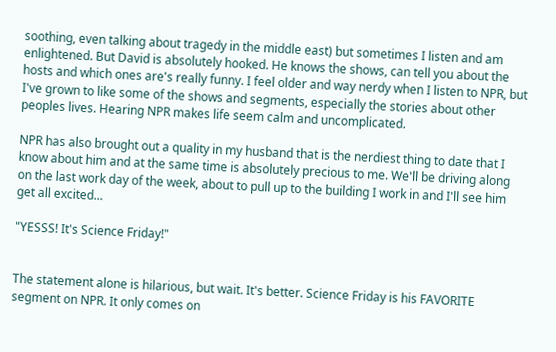soothing, even talking about tragedy in the middle east) but sometimes I listen and am enlightened. But David is absolutely hooked. He knows the shows, can tell you about the hosts and which ones are's really funny. I feel older and way nerdy when I listen to NPR, but I've grown to like some of the shows and segments, especially the stories about other peoples lives. Hearing NPR makes life seem calm and uncomplicated.

NPR has also brought out a quality in my husband that is the nerdiest thing to date that I know about him and at the same time is absolutely precious to me. We'll be driving along on the last work day of the week, about to pull up to the building I work in and I'll see him get all excited...

"YESSS! It's Science Friday!"


The statement alone is hilarious, but wait. It's better. Science Friday is his FAVORITE segment on NPR. It only comes on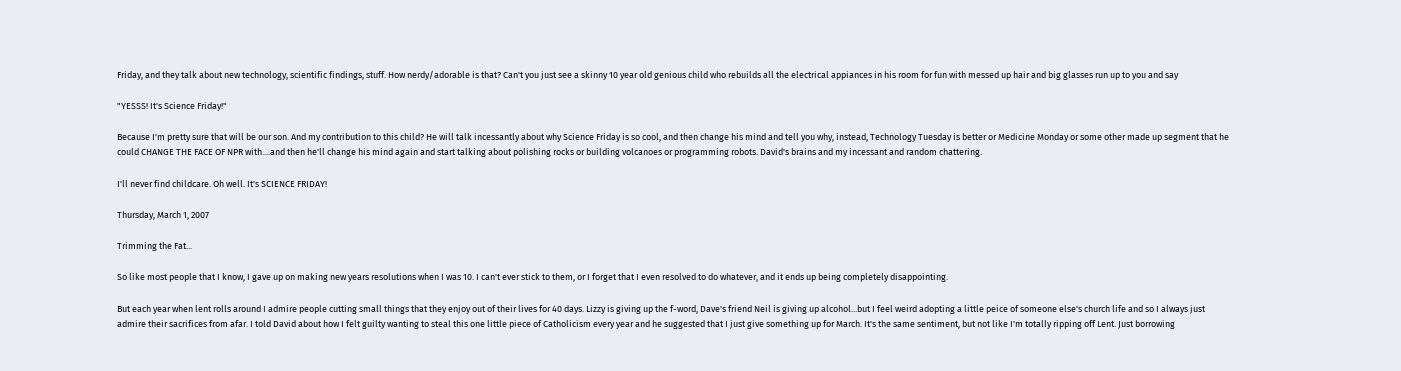Friday, and they talk about new technology, scientific findings, stuff. How nerdy/adorable is that? Can't you just see a skinny 10 year old genious child who rebuilds all the electrical appiances in his room for fun with messed up hair and big glasses run up to you and say

"YESSS! It's Science Friday!"

Because I'm pretty sure that will be our son. And my contribution to this child? He will talk incessantly about why Science Friday is so cool, and then change his mind and tell you why, instead, Technology Tuesday is better or Medicine Monday or some other made up segment that he could CHANGE THE FACE OF NPR with....and then he'll change his mind again and start talking about polishing rocks or building volcanoes or programming robots. David's brains and my incessant and random chattering.

I'll never find childcare. Oh well. It's SCIENCE FRIDAY!

Thursday, March 1, 2007

Trimming the Fat...

So like most people that I know, I gave up on making new years resolutions when I was 10. I can't ever stick to them, or I forget that I even resolved to do whatever, and it ends up being completely disappointing.

But each year when lent rolls around I admire people cutting small things that they enjoy out of their lives for 40 days. Lizzy is giving up the f-word, Dave's friend Neil is giving up alcohol...but I feel weird adopting a little peice of someone else's church life and so I always just admire their sacrifices from afar. I told David about how I felt guilty wanting to steal this one little piece of Catholicism every year and he suggested that I just give something up for March. It's the same sentiment, but not like I'm totally ripping off Lent. Just borrowing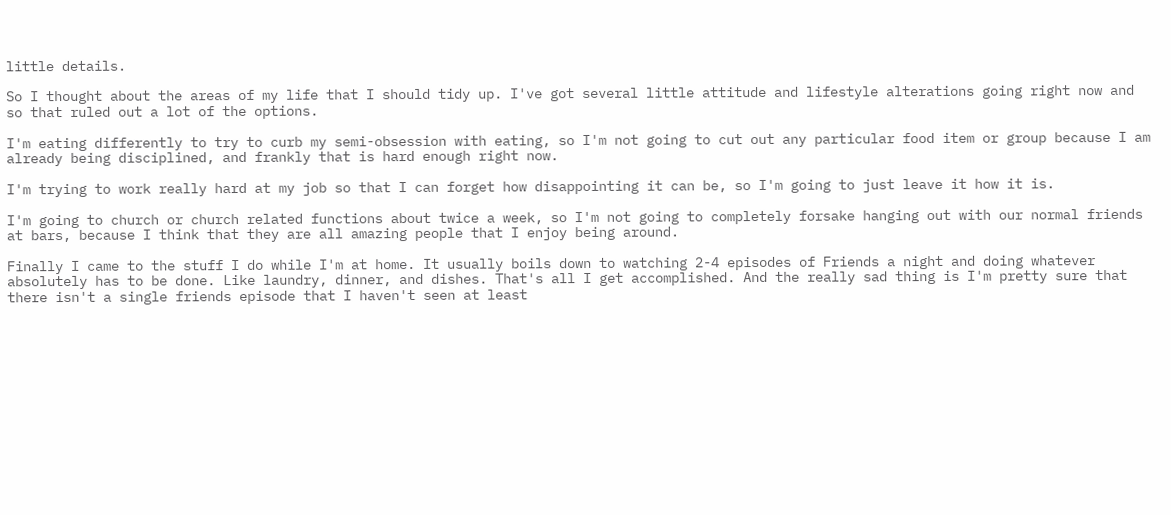little details.

So I thought about the areas of my life that I should tidy up. I've got several little attitude and lifestyle alterations going right now and so that ruled out a lot of the options.

I'm eating differently to try to curb my semi-obsession with eating, so I'm not going to cut out any particular food item or group because I am already being disciplined, and frankly that is hard enough right now.

I'm trying to work really hard at my job so that I can forget how disappointing it can be, so I'm going to just leave it how it is.

I'm going to church or church related functions about twice a week, so I'm not going to completely forsake hanging out with our normal friends at bars, because I think that they are all amazing people that I enjoy being around.

Finally I came to the stuff I do while I'm at home. It usually boils down to watching 2-4 episodes of Friends a night and doing whatever absolutely has to be done. Like laundry, dinner, and dishes. That's all I get accomplished. And the really sad thing is I'm pretty sure that there isn't a single friends episode that I haven't seen at least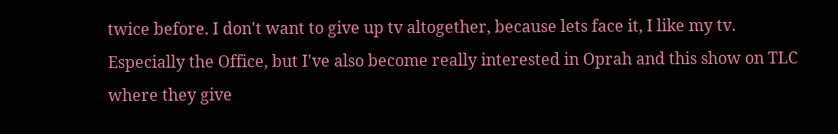twice before. I don't want to give up tv altogether, because lets face it, I like my tv. Especially the Office, but I've also become really interested in Oprah and this show on TLC where they give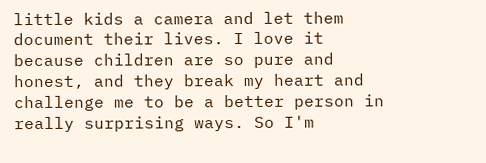little kids a camera and let them document their lives. I love it because children are so pure and honest, and they break my heart and challenge me to be a better person in really surprising ways. So I'm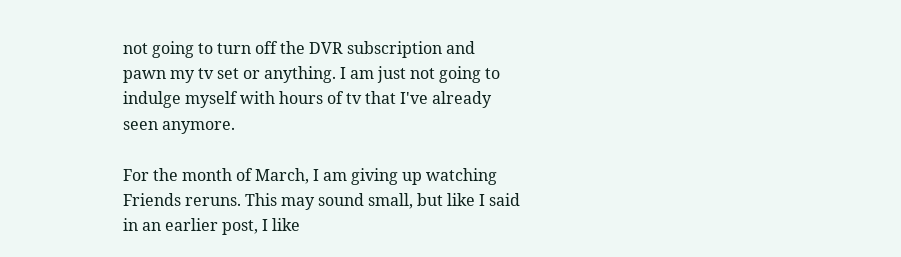not going to turn off the DVR subscription and pawn my tv set or anything. I am just not going to indulge myself with hours of tv that I've already seen anymore.

For the month of March, I am giving up watching Friends reruns. This may sound small, but like I said in an earlier post, I like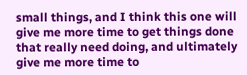small things, and I think this one will give me more time to get things done that really need doing, and ultimately give me more time to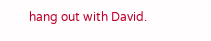hang out with David.